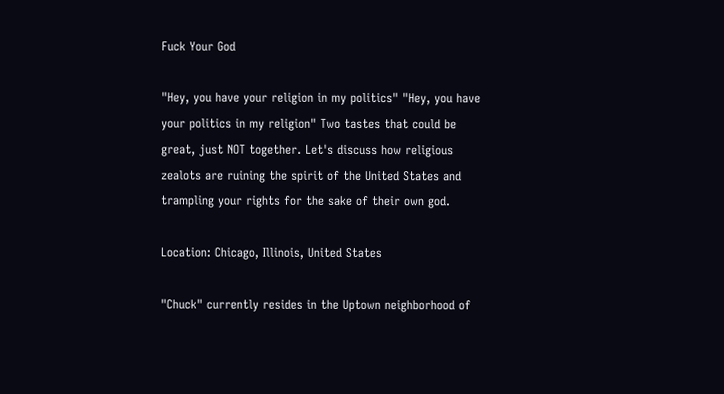Fuck Your God

"Hey, you have your religion in my politics" "Hey, you have your politics in my religion" Two tastes that could be great, just NOT together. Let's discuss how religious zealots are ruining the spirit of the United States and trampling your rights for the sake of their own god.

Location: Chicago, Illinois, United States

"Chuck" currently resides in the Uptown neighborhood of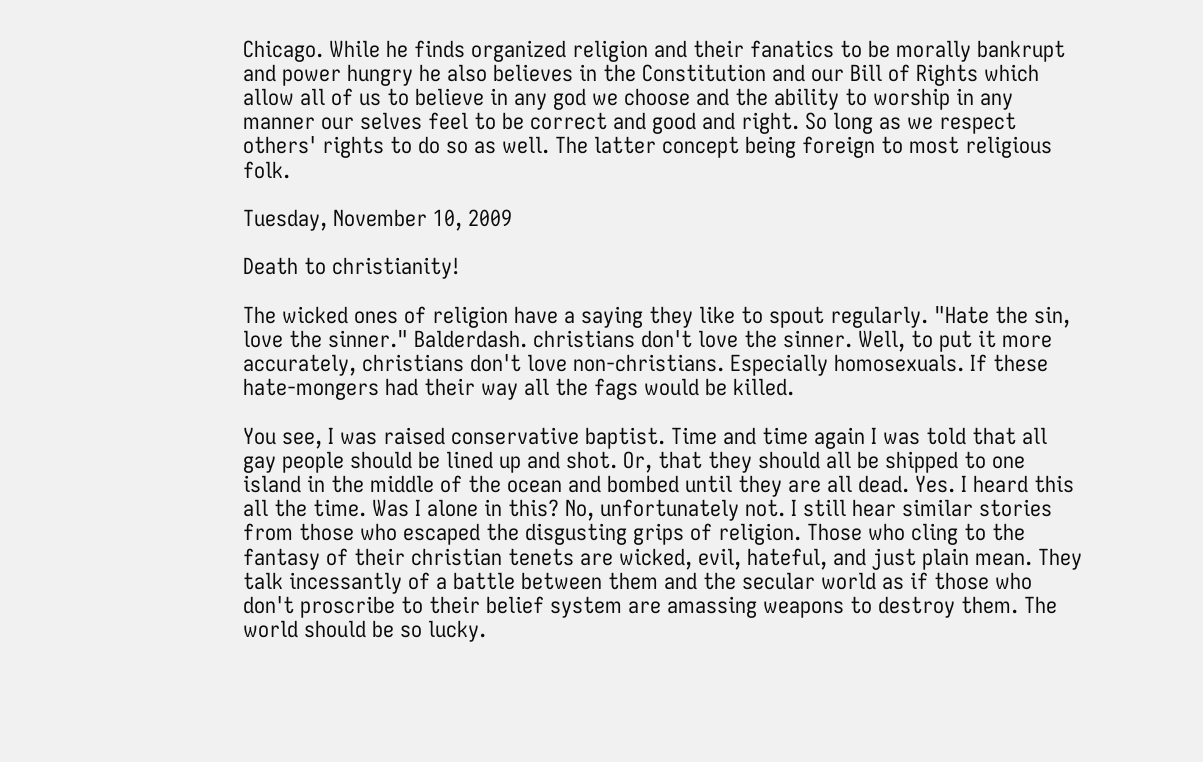Chicago. While he finds organized religion and their fanatics to be morally bankrupt and power hungry he also believes in the Constitution and our Bill of Rights which allow all of us to believe in any god we choose and the ability to worship in any manner our selves feel to be correct and good and right. So long as we respect others' rights to do so as well. The latter concept being foreign to most religious folk.

Tuesday, November 10, 2009

Death to christianity!

The wicked ones of religion have a saying they like to spout regularly. "Hate the sin, love the sinner." Balderdash. christians don't love the sinner. Well, to put it more accurately, christians don't love non-christians. Especially homosexuals. If these hate-mongers had their way all the fags would be killed.

You see, I was raised conservative baptist. Time and time again I was told that all gay people should be lined up and shot. Or, that they should all be shipped to one island in the middle of the ocean and bombed until they are all dead. Yes. I heard this all the time. Was I alone in this? No, unfortunately not. I still hear similar stories from those who escaped the disgusting grips of religion. Those who cling to the fantasy of their christian tenets are wicked, evil, hateful, and just plain mean. They talk incessantly of a battle between them and the secular world as if those who don't proscribe to their belief system are amassing weapons to destroy them. The world should be so lucky.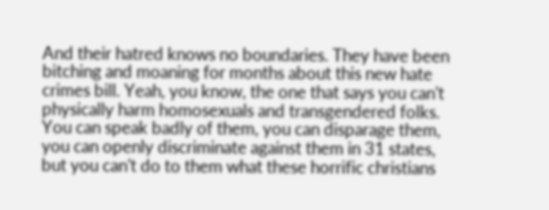And their hatred knows no boundaries. They have been bitching and moaning for months about this new hate crimes bill. Yeah, you know, the one that says you can't physically harm homosexuals and transgendered folks. You can speak badly of them, you can disparage them, you can openly discriminate against them in 31 states, but you can't do to them what these horrific christians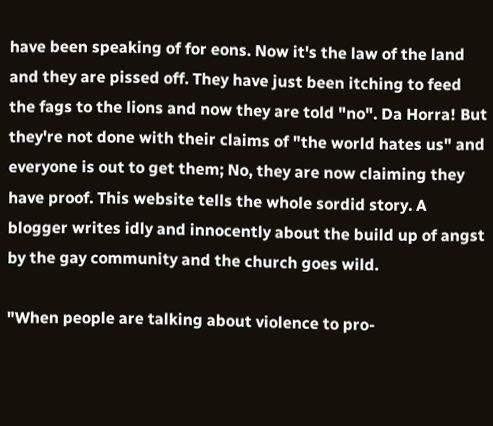have been speaking of for eons. Now it's the law of the land and they are pissed off. They have just been itching to feed the fags to the lions and now they are told "no". Da Horra! But they're not done with their claims of "the world hates us" and everyone is out to get them; No, they are now claiming they have proof. This website tells the whole sordid story. A blogger writes idly and innocently about the build up of angst by the gay community and the church goes wild.

"When people are talking about violence to pro-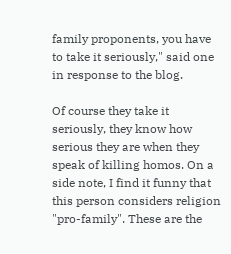family proponents, you have to take it seriously," said one in response to the blog.

Of course they take it seriously, they know how serious they are when they speak of killing homos. On a side note, I find it funny that this person considers religion "pro-family". These are the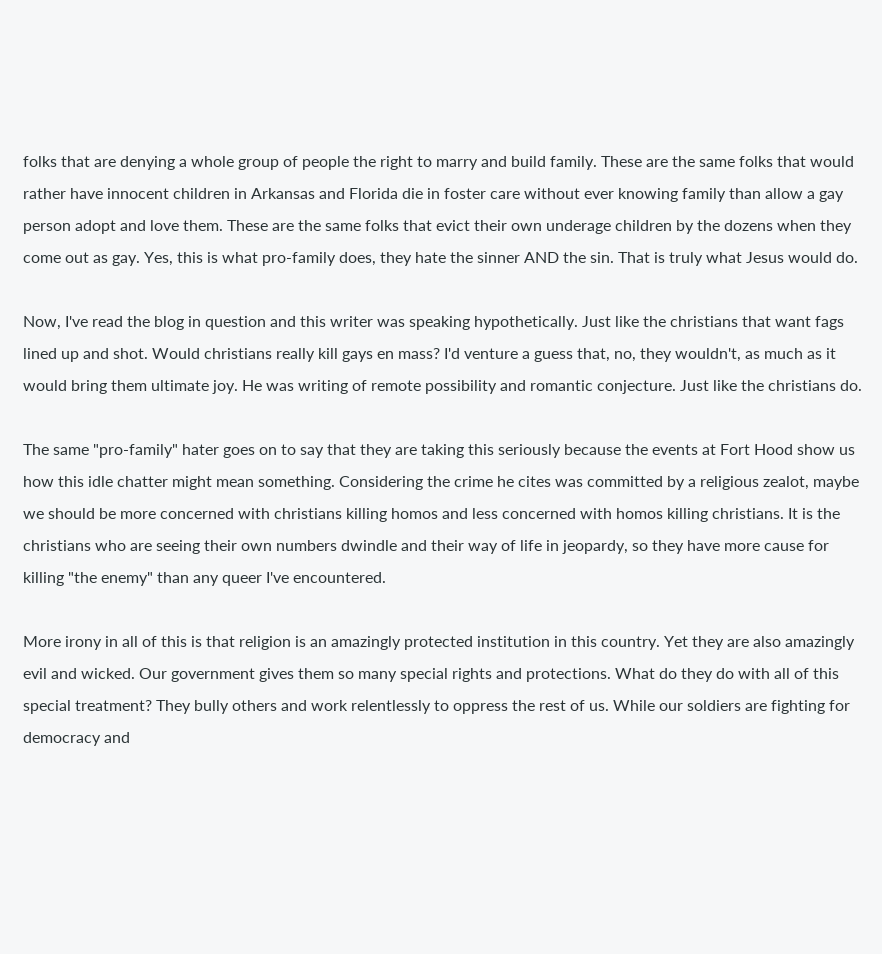folks that are denying a whole group of people the right to marry and build family. These are the same folks that would rather have innocent children in Arkansas and Florida die in foster care without ever knowing family than allow a gay person adopt and love them. These are the same folks that evict their own underage children by the dozens when they come out as gay. Yes, this is what pro-family does, they hate the sinner AND the sin. That is truly what Jesus would do.

Now, I've read the blog in question and this writer was speaking hypothetically. Just like the christians that want fags lined up and shot. Would christians really kill gays en mass? I'd venture a guess that, no, they wouldn't, as much as it would bring them ultimate joy. He was writing of remote possibility and romantic conjecture. Just like the christians do.

The same "pro-family" hater goes on to say that they are taking this seriously because the events at Fort Hood show us how this idle chatter might mean something. Considering the crime he cites was committed by a religious zealot, maybe we should be more concerned with christians killing homos and less concerned with homos killing christians. It is the christians who are seeing their own numbers dwindle and their way of life in jeopardy, so they have more cause for killing "the enemy" than any queer I've encountered.

More irony in all of this is that religion is an amazingly protected institution in this country. Yet they are also amazingly evil and wicked. Our government gives them so many special rights and protections. What do they do with all of this special treatment? They bully others and work relentlessly to oppress the rest of us. While our soldiers are fighting for democracy and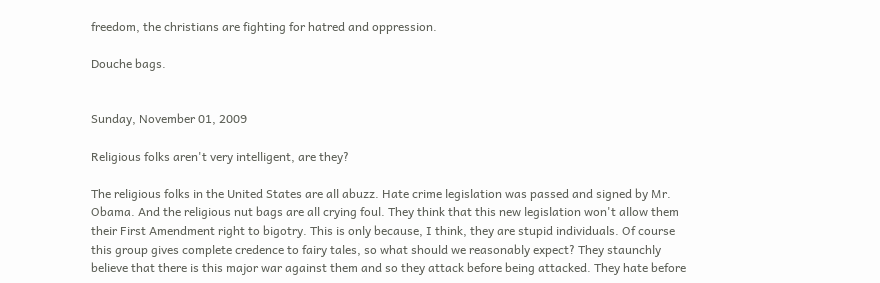freedom, the christians are fighting for hatred and oppression.

Douche bags.


Sunday, November 01, 2009

Religious folks aren't very intelligent, are they?

The religious folks in the United States are all abuzz. Hate crime legislation was passed and signed by Mr. Obama. And the religious nut bags are all crying foul. They think that this new legislation won't allow them their First Amendment right to bigotry. This is only because, I think, they are stupid individuals. Of course this group gives complete credence to fairy tales, so what should we reasonably expect? They staunchly believe that there is this major war against them and so they attack before being attacked. They hate before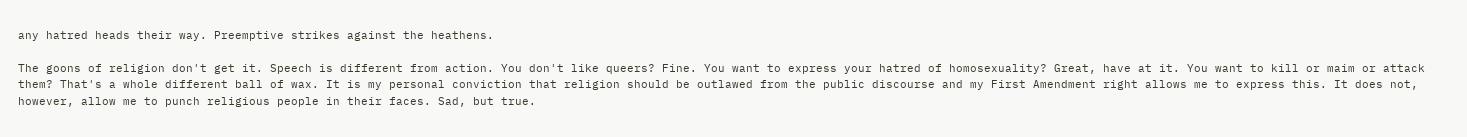any hatred heads their way. Preemptive strikes against the heathens.

The goons of religion don't get it. Speech is different from action. You don't like queers? Fine. You want to express your hatred of homosexuality? Great, have at it. You want to kill or maim or attack them? That's a whole different ball of wax. It is my personal conviction that religion should be outlawed from the public discourse and my First Amendment right allows me to express this. It does not, however, allow me to punch religious people in their faces. Sad, but true.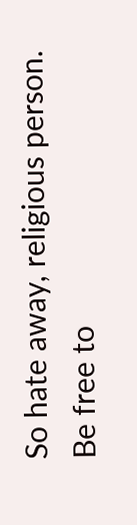So hate away, religious person. Be free to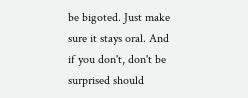be bigoted. Just make sure it stays oral. And if you don't, don't be surprised should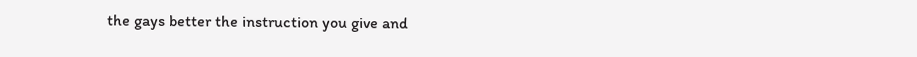the gays better the instruction you give and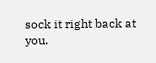sock it right back at you.